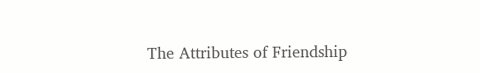The Attributes of Friendship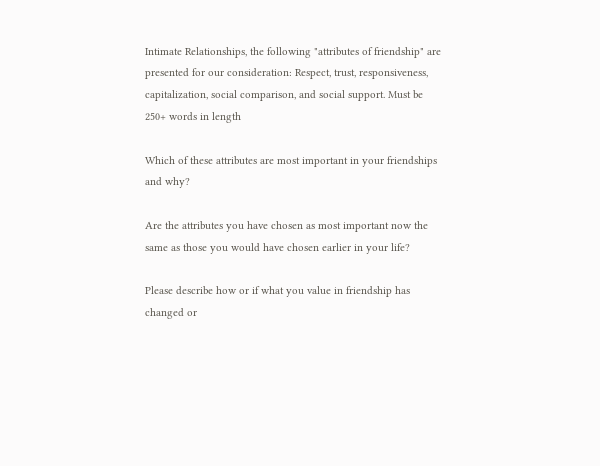Intimate Relationships, the following "attributes of friendship" are presented for our consideration: Respect, trust, responsiveness, capitalization, social comparison, and social support. Must be 250+ words in length

Which of these attributes are most important in your friendships and why?

Are the attributes you have chosen as most important now the same as those you would have chosen earlier in your life?

Please describe how or if what you value in friendship has changed or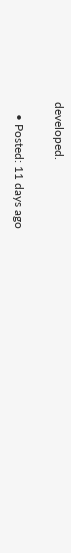developed.

    • Posted: 11 days ago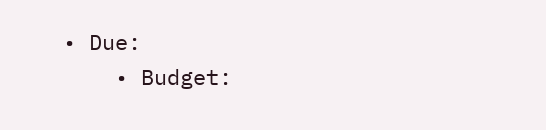• Due:
    • Budget: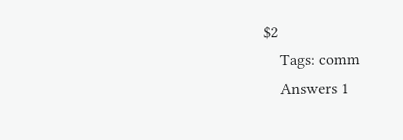$2
    Tags: comm
    Answers 1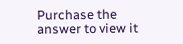Purchase the answer to view it